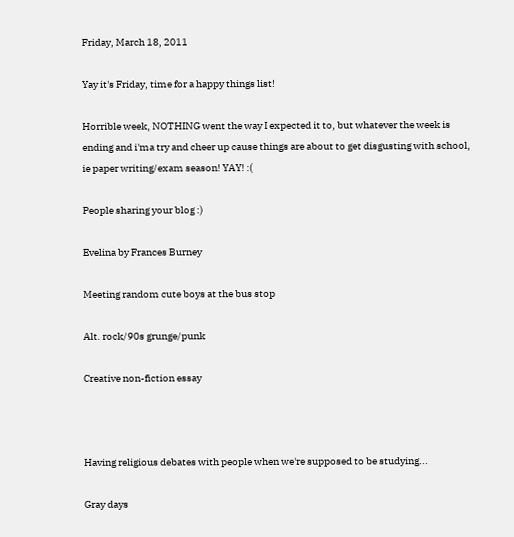Friday, March 18, 2011

Yay it's Friday, time for a happy things list!

Horrible week, NOTHING went the way I expected it to, but whatever the week is ending and i'ma try and cheer up cause things are about to get disgusting with school, ie paper writing/exam season! YAY! :(

People sharing your blog :)

Evelina by Frances Burney

Meeting random cute boys at the bus stop

Alt. rock/90s grunge/punk

Creative non-fiction essay



Having religious debates with people when we're supposed to be studying...

Gray days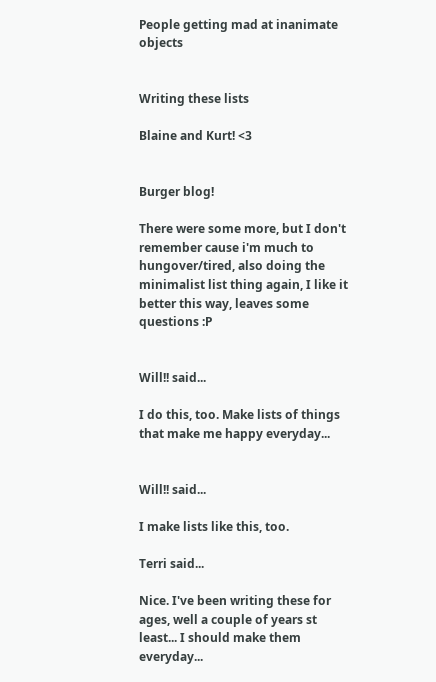People getting mad at inanimate objects


Writing these lists

Blaine and Kurt! <3


Burger blog!

There were some more, but I don't remember cause i'm much to hungover/tired, also doing the minimalist list thing again, I like it better this way, leaves some questions :P


Will!! said...

I do this, too. Make lists of things that make me happy everyday...


Will!! said...

I make lists like this, too.

Terri said...

Nice. I've been writing these for ages, well a couple of years st least... I should make them everyday...